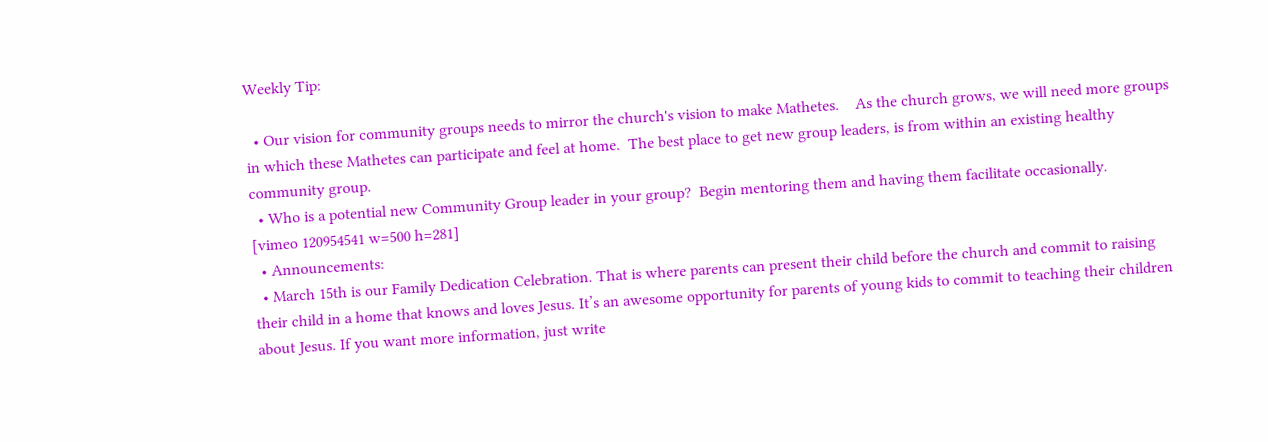Weekly Tip:

  • Our vision for community groups needs to mirror the church's vision to make Mathetes.    As the church grows, we will need more groups in which these Mathetes can participate and feel at home.  The best place to get new group leaders, is from within an existing healthy community group.
  • Who is a potential new Community Group leader in your group?  Begin mentoring them and having them facilitate occasionally.
[vimeo 120954541 w=500 h=281]
  • Announcements:
  • March 15th is our Family Dedication Celebration. That is where parents can present their child before the church and commit to raising their child in a home that knows and loves Jesus. It’s an awesome opportunity for parents of young kids to commit to teaching their children about Jesus. If you want more information, just write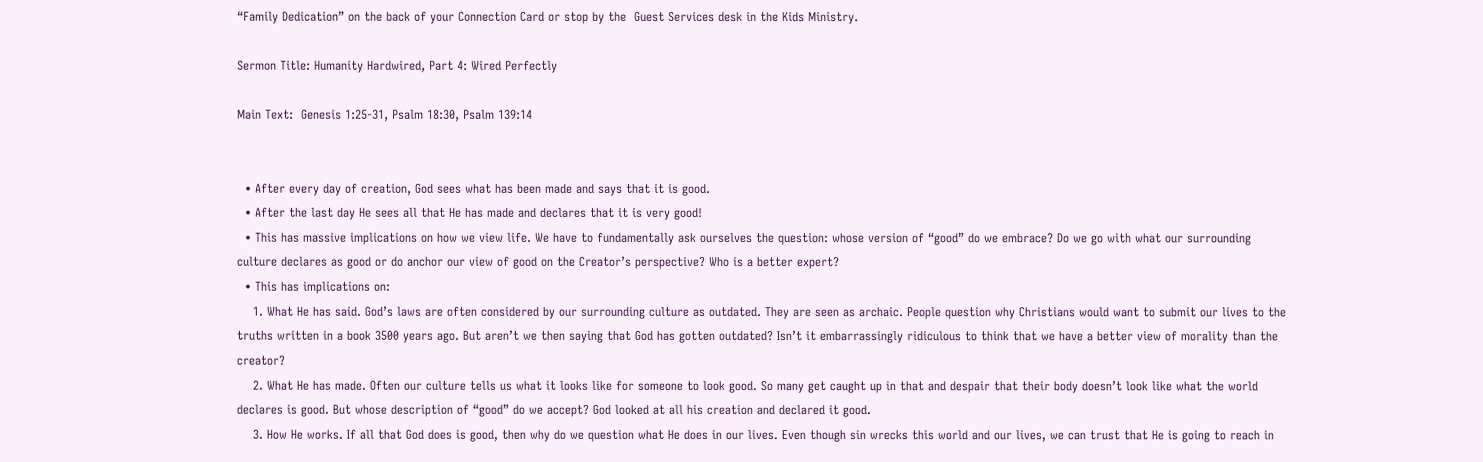“Family Dedication” on the back of your Connection Card or stop by the  Guest Services desk in the Kids Ministry.

Sermon Title: Humanity Hardwired, Part 4: Wired Perfectly

Main Text:  Genesis 1:25-31, Psalm 18:30, Psalm 139:14


  • After every day of creation, God sees what has been made and says that it is good.
  • After the last day He sees all that He has made and declares that it is very good!
  • This has massive implications on how we view life. We have to fundamentally ask ourselves the question: whose version of “good” do we embrace? Do we go with what our surrounding culture declares as good or do anchor our view of good on the Creator’s perspective? Who is a better expert?
  • This has implications on:
    1. What He has said. God’s laws are often considered by our surrounding culture as outdated. They are seen as archaic. People question why Christians would want to submit our lives to the truths written in a book 3500 years ago. But aren’t we then saying that God has gotten outdated? Isn’t it embarrassingly ridiculous to think that we have a better view of morality than the creator?
    2. What He has made. Often our culture tells us what it looks like for someone to look good. So many get caught up in that and despair that their body doesn’t look like what the world declares is good. But whose description of “good” do we accept? God looked at all his creation and declared it good.
    3. How He works. If all that God does is good, then why do we question what He does in our lives. Even though sin wrecks this world and our lives, we can trust that He is going to reach in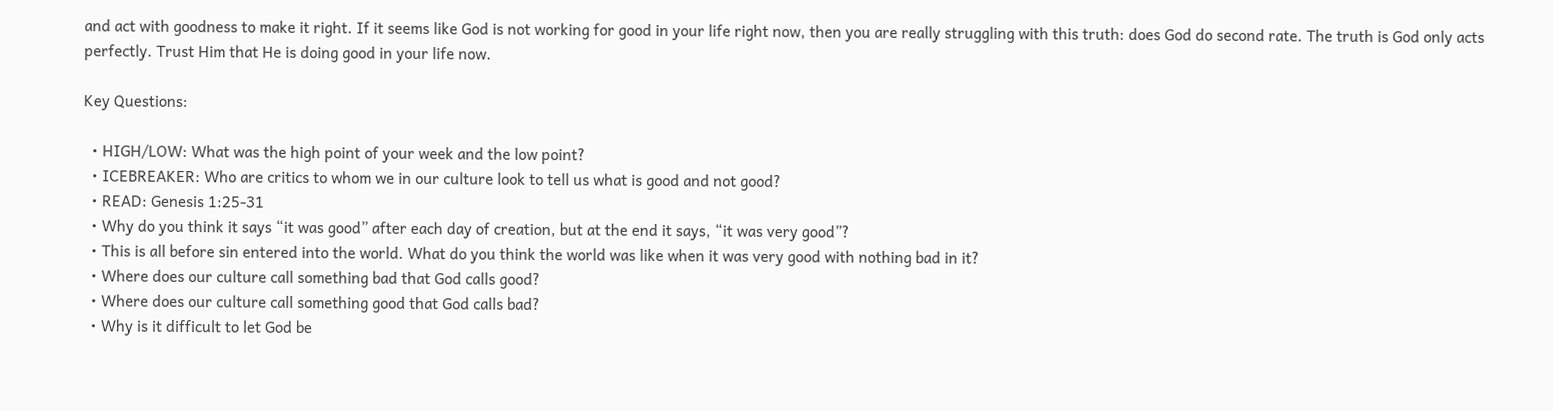and act with goodness to make it right. If it seems like God is not working for good in your life right now, then you are really struggling with this truth: does God do second rate. The truth is God only acts perfectly. Trust Him that He is doing good in your life now.

Key Questions:

  • HIGH/LOW: What was the high point of your week and the low point?
  • ICEBREAKER: Who are critics to whom we in our culture look to tell us what is good and not good?
  • READ: Genesis 1:25-31
  • Why do you think it says “it was good” after each day of creation, but at the end it says, “it was very good”?
  • This is all before sin entered into the world. What do you think the world was like when it was very good with nothing bad in it?
  • Where does our culture call something bad that God calls good?
  • Where does our culture call something good that God calls bad?
  • Why is it difficult to let God be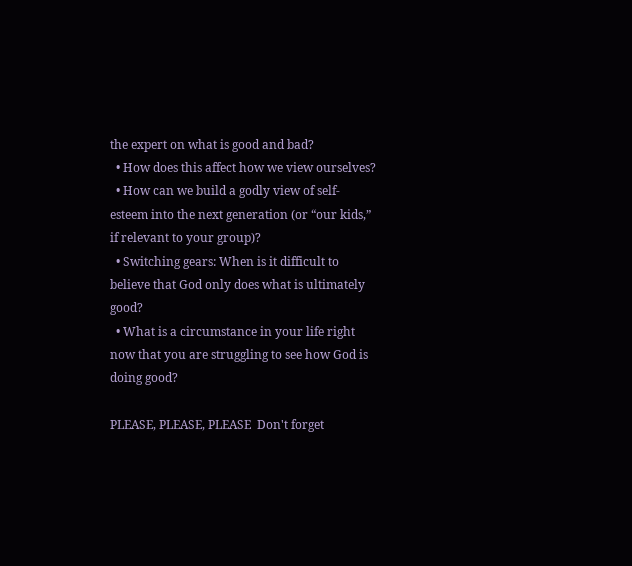the expert on what is good and bad?
  • How does this affect how we view ourselves?
  • How can we build a godly view of self-esteem into the next generation (or “our kids,” if relevant to your group)?
  • Switching gears: When is it difficult to believe that God only does what is ultimately good?
  • What is a circumstance in your life right now that you are struggling to see how God is doing good?

PLEASE, PLEASE, PLEASE  Don't forget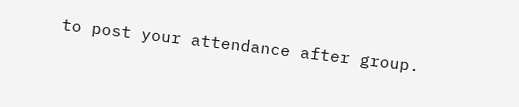to post your attendance after group.